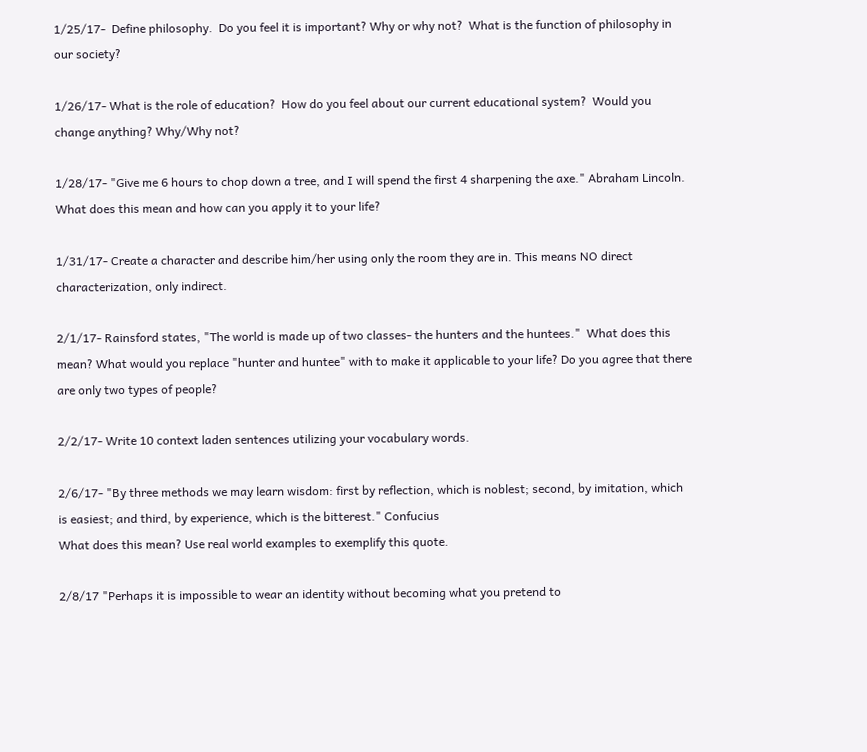1/25/17-  Define philosophy.  Do you feel it is important? Why or why not?  What is the function of philosophy in our society?

1/26/17- What is the role of education?  How do you feel about our current educational system?  Would you change anything? Why/Why not?

1/28/17- "Give me 6 hours to chop down a tree, and I will spend the first 4 sharpening the axe." Abraham Lincoln.
What does this mean and how can you apply it to your life?

1/31/17- Create a character and describe him/her using only the room they are in. This means NO direct characterization, only indirect.

2/1/17- Rainsford states, "The world is made up of two classes- the hunters and the huntees."  What does this mean? What would you replace "hunter and huntee" with to make it applicable to your life? Do you agree that there are only two types of people?

2/2/17- Write 10 context laden sentences utilizing your vocabulary words.

2/6/17- "By three methods we may learn wisdom: first by reflection, which is noblest; second, by imitation, which is easiest; and third, by experience, which is the bitterest." Confucius
What does this mean? Use real world examples to exemplify this quote.

2/8/17 "Perhaps it is impossible to wear an identity without becoming what you pretend to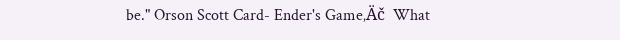be." Orson Scott Card- Ender's Game‚Äč  What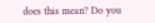does this mean? Do you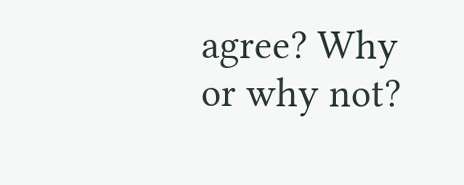agree? Why or why not?